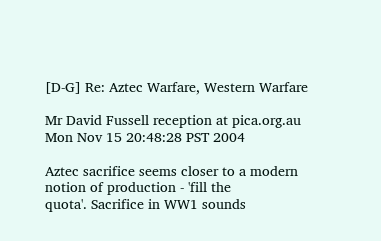[D-G] Re: Aztec Warfare, Western Warfare

Mr David Fussell reception at pica.org.au
Mon Nov 15 20:48:28 PST 2004

Aztec sacrifice seems closer to a modern notion of production - 'fill the
quota'. Sacrifice in WW1 sounds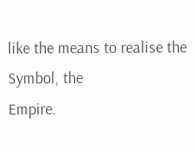like the means to realise the Symbol, the
Empire.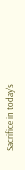Sacrifice in today's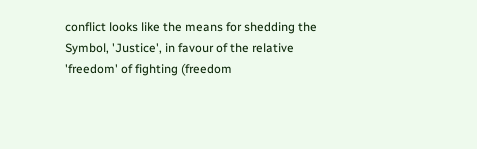conflict looks like the means for shedding the
Symbol, 'Justice', in favour of the relative 'freedom' of fighting (freedom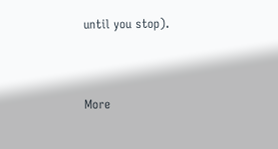until you stop).


More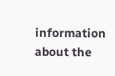information about the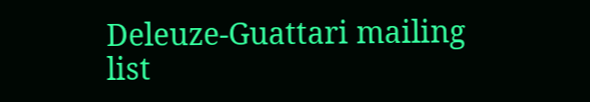Deleuze-Guattari mailing list